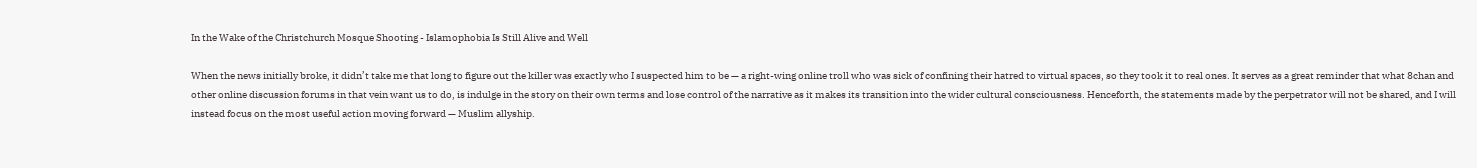In the Wake of the Christchurch Mosque Shooting - Islamophobia Is Still Alive and Well

When the news initially broke, it didn’t take me that long to figure out the killer was exactly who I suspected him to be — a right-wing online troll who was sick of confining their hatred to virtual spaces, so they took it to real ones. It serves as a great reminder that what 8chan and other online discussion forums in that vein want us to do, is indulge in the story on their own terms and lose control of the narrative as it makes its transition into the wider cultural consciousness. Henceforth, the statements made by the perpetrator will not be shared, and I will instead focus on the most useful action moving forward — Muslim allyship.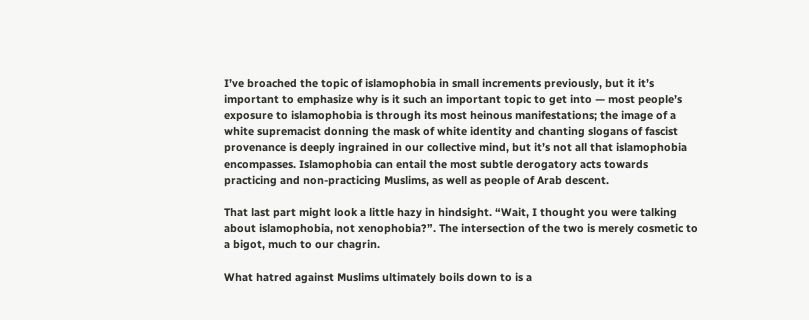I’ve broached the topic of islamophobia in small increments previously, but it it’s important to emphasize why is it such an important topic to get into — most people’s exposure to islamophobia is through its most heinous manifestations; the image of a white supremacist donning the mask of white identity and chanting slogans of fascist provenance is deeply ingrained in our collective mind, but it’s not all that islamophobia encompasses. Islamophobia can entail the most subtle derogatory acts towards practicing and non-practicing Muslims, as well as people of Arab descent.

That last part might look a little hazy in hindsight. “Wait, I thought you were talking about islamophobia, not xenophobia?”. The intersection of the two is merely cosmetic to a bigot, much to our chagrin.

What hatred against Muslims ultimately boils down to is a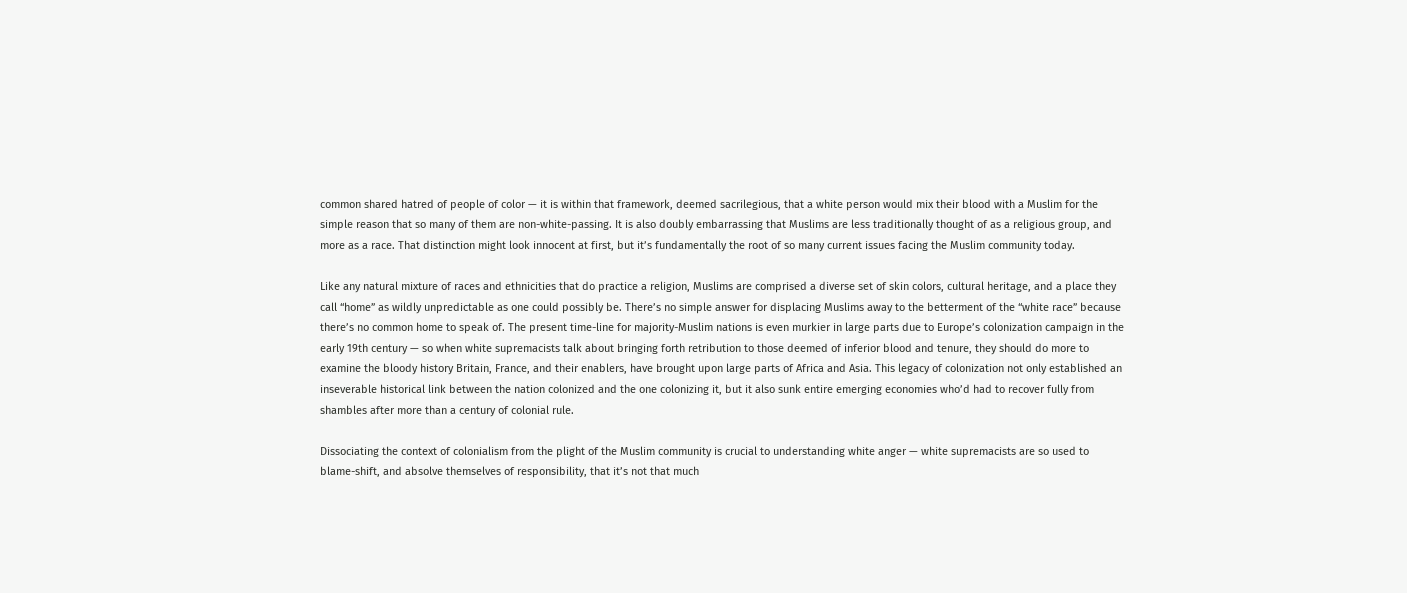common shared hatred of people of color — it is within that framework, deemed sacrilegious, that a white person would mix their blood with a Muslim for the simple reason that so many of them are non-white-passing. It is also doubly embarrassing that Muslims are less traditionally thought of as a religious group, and more as a race. That distinction might look innocent at first, but it’s fundamentally the root of so many current issues facing the Muslim community today.

Like any natural mixture of races and ethnicities that do practice a religion, Muslims are comprised a diverse set of skin colors, cultural heritage, and a place they call “home” as wildly unpredictable as one could possibly be. There’s no simple answer for displacing Muslims away to the betterment of the “white race” because there’s no common home to speak of. The present time-line for majority-Muslim nations is even murkier in large parts due to Europe’s colonization campaign in the early 19th century — so when white supremacists talk about bringing forth retribution to those deemed of inferior blood and tenure, they should do more to examine the bloody history Britain, France, and their enablers, have brought upon large parts of Africa and Asia. This legacy of colonization not only established an inseverable historical link between the nation colonized and the one colonizing it, but it also sunk entire emerging economies who’d had to recover fully from shambles after more than a century of colonial rule.

Dissociating the context of colonialism from the plight of the Muslim community is crucial to understanding white anger — white supremacists are so used to blame-shift, and absolve themselves of responsibility, that it’s not that much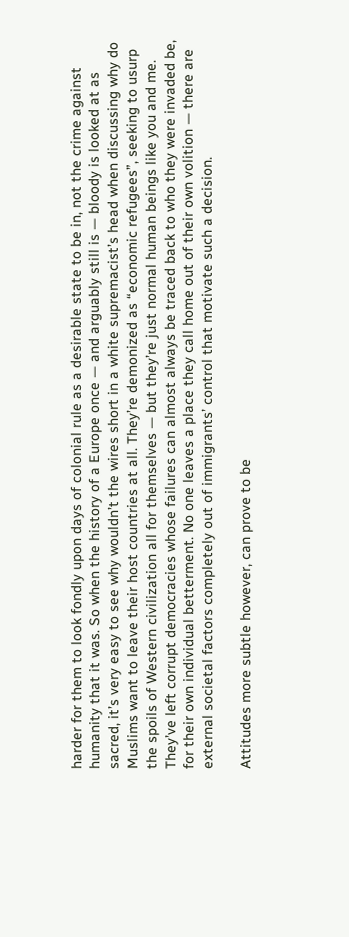harder for them to look fondly upon days of colonial rule as a desirable state to be in, not the crime against humanity that it was. So when the history of a Europe once — and arguably still is — bloody is looked at as sacred, it’s very easy to see why wouldn’t the wires short in a white supremacist’s head when discussing why do Muslims want to leave their host countries at all. They’re demonized as “economic refugees”, seeking to usurp the spoils of Western civilization all for themselves — but they’re just normal human beings like you and me. They’ve left corrupt democracies whose failures can almost always be traced back to who they were invaded be, for their own individual betterment. No one leaves a place they call home out of their own volition — there are external societal factors completely out of immigrants’ control that motivate such a decision.

Attitudes more subtle however, can prove to be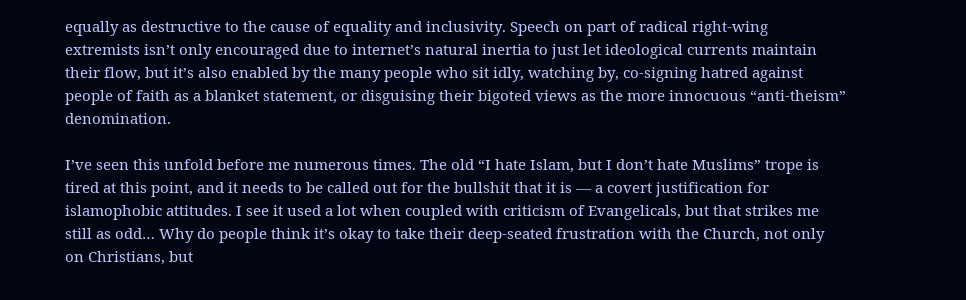equally as destructive to the cause of equality and inclusivity. Speech on part of radical right-wing extremists isn’t only encouraged due to internet’s natural inertia to just let ideological currents maintain their flow, but it’s also enabled by the many people who sit idly, watching by, co-signing hatred against people of faith as a blanket statement, or disguising their bigoted views as the more innocuous “anti-theism” denomination.

I’ve seen this unfold before me numerous times. The old “I hate Islam, but I don’t hate Muslims” trope is tired at this point, and it needs to be called out for the bullshit that it is — a covert justification for islamophobic attitudes. I see it used a lot when coupled with criticism of Evangelicals, but that strikes me still as odd… Why do people think it’s okay to take their deep-seated frustration with the Church, not only on Christians, but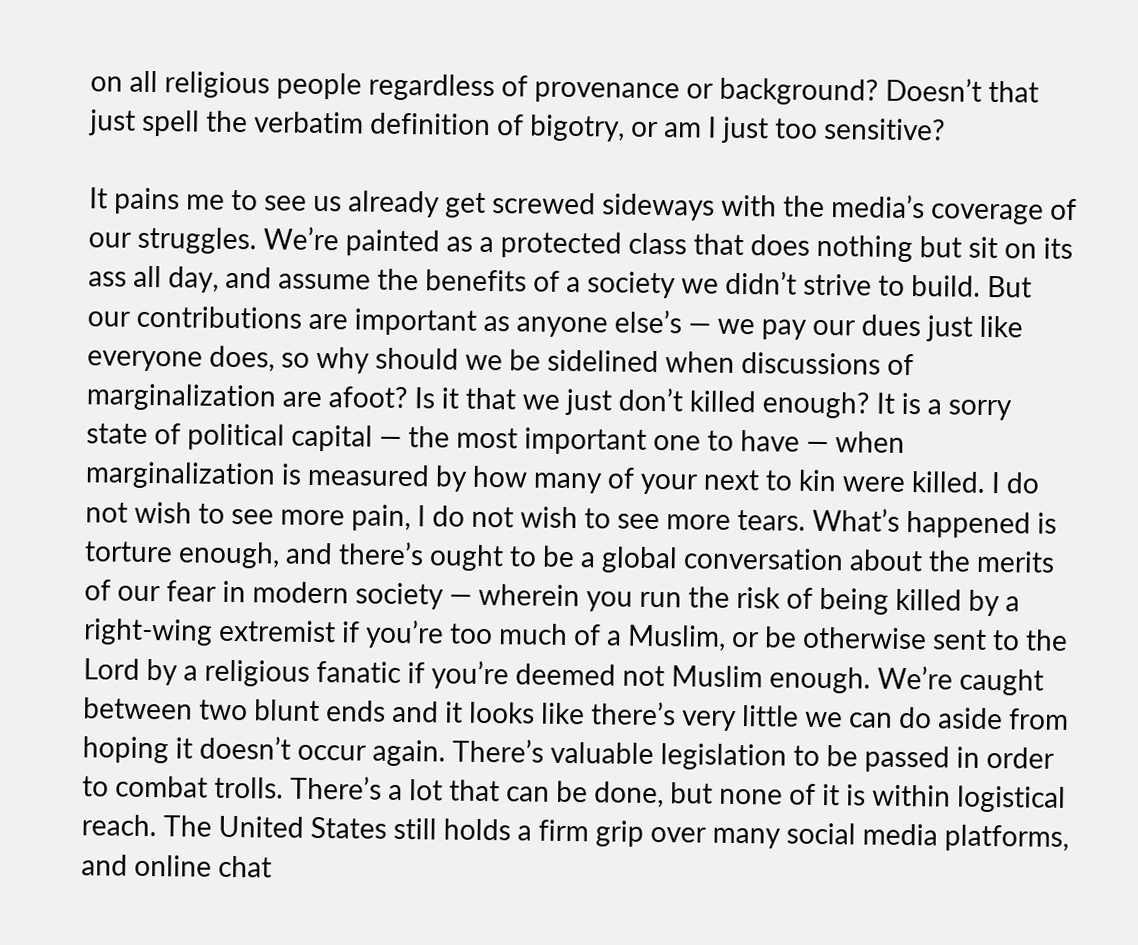on all religious people regardless of provenance or background? Doesn’t that just spell the verbatim definition of bigotry, or am I just too sensitive?

It pains me to see us already get screwed sideways with the media’s coverage of our struggles. We’re painted as a protected class that does nothing but sit on its ass all day, and assume the benefits of a society we didn’t strive to build. But our contributions are important as anyone else’s — we pay our dues just like everyone does, so why should we be sidelined when discussions of marginalization are afoot? Is it that we just don’t killed enough? It is a sorry state of political capital — the most important one to have — when marginalization is measured by how many of your next to kin were killed. I do not wish to see more pain, I do not wish to see more tears. What’s happened is torture enough, and there’s ought to be a global conversation about the merits of our fear in modern society — wherein you run the risk of being killed by a right-wing extremist if you’re too much of a Muslim, or be otherwise sent to the Lord by a religious fanatic if you’re deemed not Muslim enough. We’re caught between two blunt ends and it looks like there’s very little we can do aside from hoping it doesn’t occur again. There’s valuable legislation to be passed in order to combat trolls. There’s a lot that can be done, but none of it is within logistical reach. The United States still holds a firm grip over many social media platforms, and online chat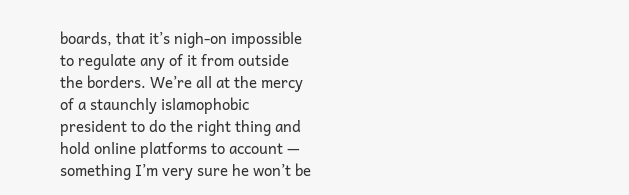boards, that it’s nigh-on impossible to regulate any of it from outside the borders. We’re all at the mercy of a staunchly islamophobic president to do the right thing and hold online platforms to account — something I’m very sure he won’t be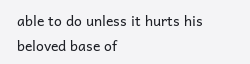able to do unless it hurts his beloved base of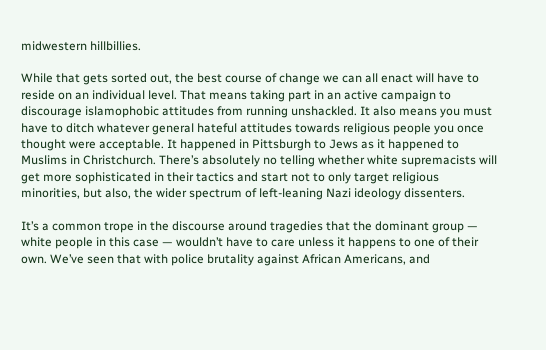midwestern hillbillies.

While that gets sorted out, the best course of change we can all enact will have to reside on an individual level. That means taking part in an active campaign to discourage islamophobic attitudes from running unshackled. It also means you must have to ditch whatever general hateful attitudes towards religious people you once thought were acceptable. It happened in Pittsburgh to Jews as it happened to Muslims in Christchurch. There’s absolutely no telling whether white supremacists will get more sophisticated in their tactics and start not to only target religious minorities, but also, the wider spectrum of left-leaning Nazi ideology dissenters.

It’s a common trope in the discourse around tragedies that the dominant group — white people in this case — wouldn’t have to care unless it happens to one of their own. We’ve seen that with police brutality against African Americans, and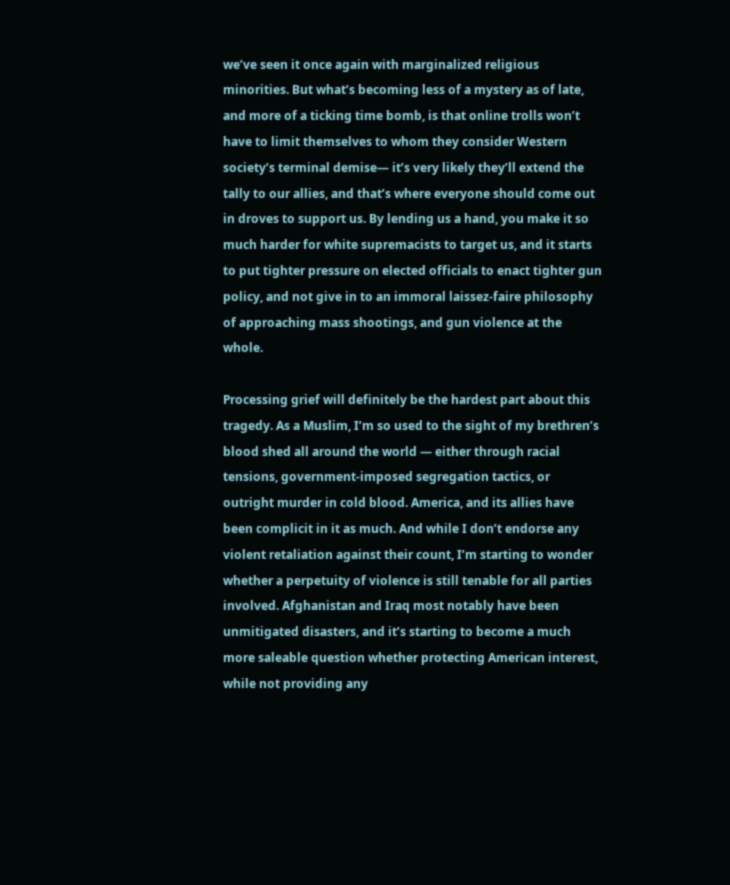we’ve seen it once again with marginalized religious minorities. But what’s becoming less of a mystery as of late, and more of a ticking time bomb, is that online trolls won’t have to limit themselves to whom they consider Western society’s terminal demise— it’s very likely they’ll extend the tally to our allies, and that’s where everyone should come out in droves to support us. By lending us a hand, you make it so much harder for white supremacists to target us, and it starts to put tighter pressure on elected officials to enact tighter gun policy, and not give in to an immoral laissez-faire philosophy of approaching mass shootings, and gun violence at the whole.

Processing grief will definitely be the hardest part about this tragedy. As a Muslim, I’m so used to the sight of my brethren’s blood shed all around the world — either through racial tensions, government-imposed segregation tactics, or outright murder in cold blood. America, and its allies have been complicit in it as much. And while I don’t endorse any violent retaliation against their count, I’m starting to wonder whether a perpetuity of violence is still tenable for all parties involved. Afghanistan and Iraq most notably have been unmitigated disasters, and it’s starting to become a much more saleable question whether protecting American interest, while not providing any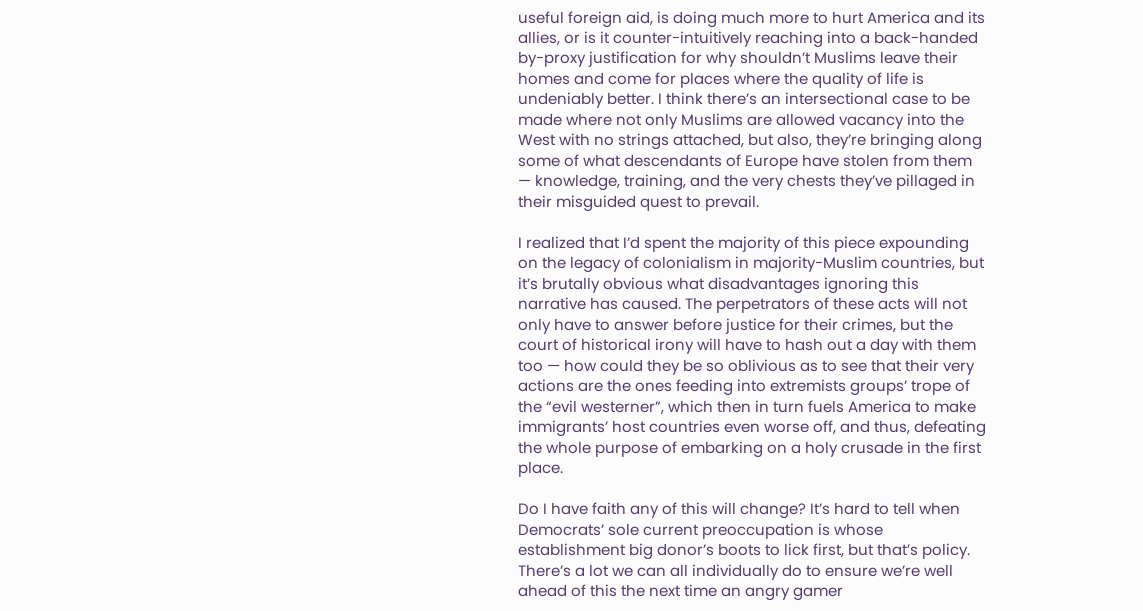useful foreign aid, is doing much more to hurt America and its allies, or is it counter-intuitively reaching into a back-handed by-proxy justification for why shouldn’t Muslims leave their homes and come for places where the quality of life is undeniably better. I think there’s an intersectional case to be made where not only Muslims are allowed vacancy into the West with no strings attached, but also, they’re bringing along some of what descendants of Europe have stolen from them — knowledge, training, and the very chests they’ve pillaged in their misguided quest to prevail.

I realized that I’d spent the majority of this piece expounding on the legacy of colonialism in majority-Muslim countries, but it’s brutally obvious what disadvantages ignoring this narrative has caused. The perpetrators of these acts will not only have to answer before justice for their crimes, but the court of historical irony will have to hash out a day with them too — how could they be so oblivious as to see that their very actions are the ones feeding into extremists groups’ trope of the “evil westerner”, which then in turn fuels America to make immigrants’ host countries even worse off, and thus, defeating the whole purpose of embarking on a holy crusade in the first place.

Do I have faith any of this will change? It’s hard to tell when Democrats’ sole current preoccupation is whose establishment big donor’s boots to lick first, but that’s policy. There’s a lot we can all individually do to ensure we’re well ahead of this the next time an angry gamer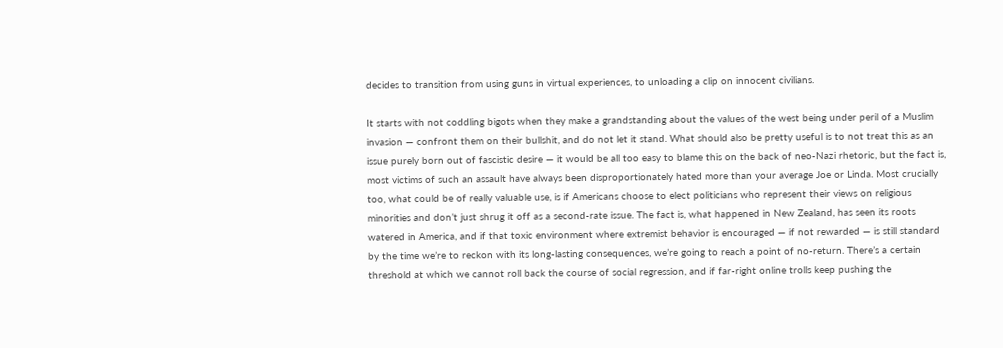decides to transition from using guns in virtual experiences, to unloading a clip on innocent civilians.

It starts with not coddling bigots when they make a grandstanding about the values of the west being under peril of a Muslim invasion — confront them on their bullshit, and do not let it stand. What should also be pretty useful is to not treat this as an issue purely born out of fascistic desire — it would be all too easy to blame this on the back of neo-Nazi rhetoric, but the fact is, most victims of such an assault have always been disproportionately hated more than your average Joe or Linda. Most crucially too, what could be of really valuable use, is if Americans choose to elect politicians who represent their views on religious minorities and don’t just shrug it off as a second-rate issue. The fact is, what happened in New Zealand, has seen its roots watered in America, and if that toxic environment where extremist behavior is encouraged — if not rewarded — is still standard by the time we’re to reckon with its long-lasting consequences, we’re going to reach a point of no-return. There’s a certain threshold at which we cannot roll back the course of social regression, and if far-right online trolls keep pushing the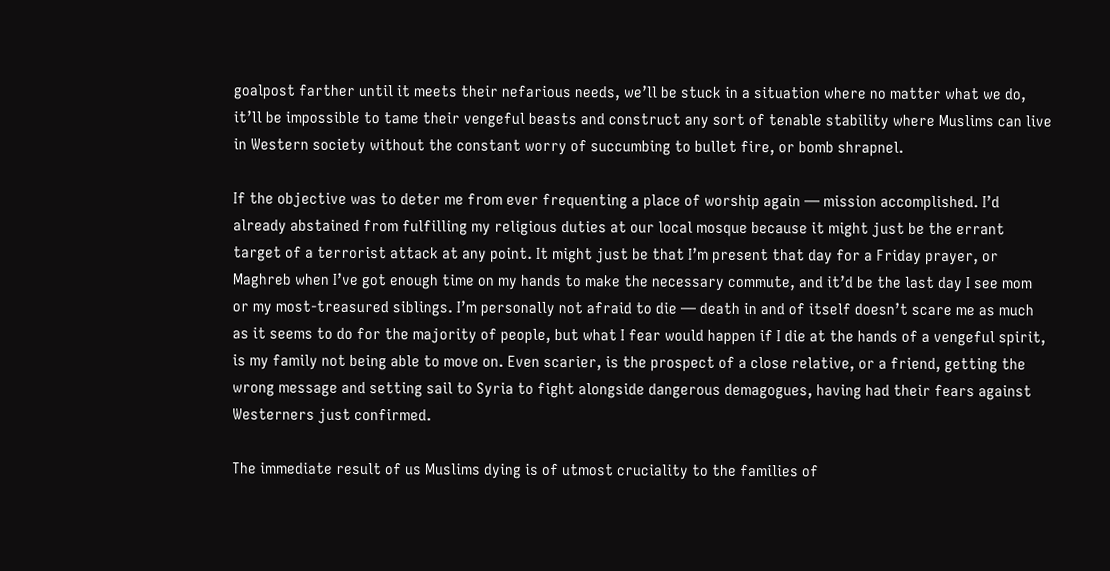goalpost farther until it meets their nefarious needs, we’ll be stuck in a situation where no matter what we do, it’ll be impossible to tame their vengeful beasts and construct any sort of tenable stability where Muslims can live in Western society without the constant worry of succumbing to bullet fire, or bomb shrapnel.

If the objective was to deter me from ever frequenting a place of worship again — mission accomplished. I’d already abstained from fulfilling my religious duties at our local mosque because it might just be the errant target of a terrorist attack at any point. It might just be that I’m present that day for a Friday prayer, or Maghreb when I’ve got enough time on my hands to make the necessary commute, and it’d be the last day I see mom or my most-treasured siblings. I’m personally not afraid to die — death in and of itself doesn’t scare me as much as it seems to do for the majority of people, but what I fear would happen if I die at the hands of a vengeful spirit, is my family not being able to move on. Even scarier, is the prospect of a close relative, or a friend, getting the wrong message and setting sail to Syria to fight alongside dangerous demagogues, having had their fears against Westerners just confirmed.

The immediate result of us Muslims dying is of utmost cruciality to the families of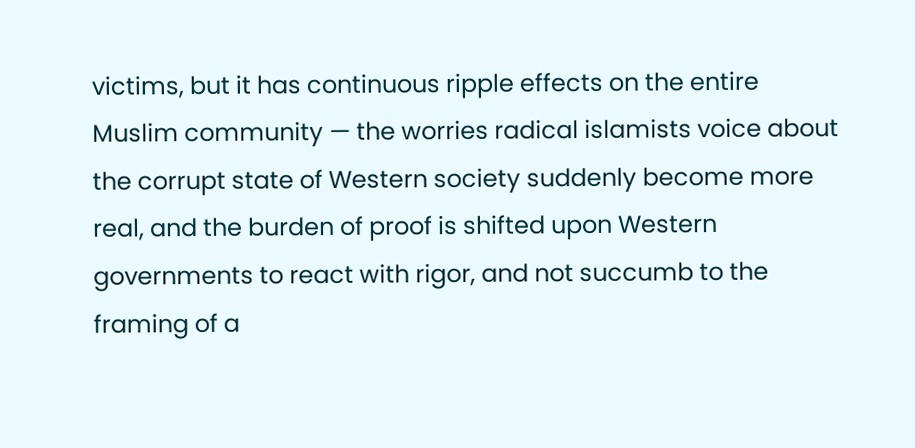victims, but it has continuous ripple effects on the entire Muslim community — the worries radical islamists voice about the corrupt state of Western society suddenly become more real, and the burden of proof is shifted upon Western governments to react with rigor, and not succumb to the framing of a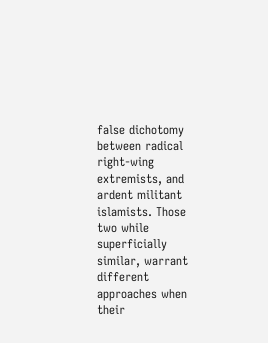false dichotomy between radical right-wing extremists, and ardent militant islamists. Those two while superficially similar, warrant different approaches when their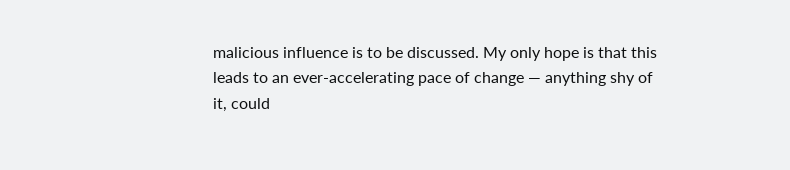malicious influence is to be discussed. My only hope is that this leads to an ever-accelerating pace of change — anything shy of it, could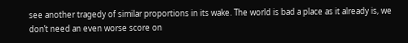see another tragedy of similar proportions in its wake. The world is bad a place as it already is, we don’t need an even worse score on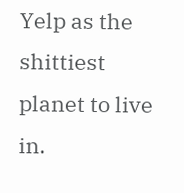Yelp as the shittiest planet to live in.